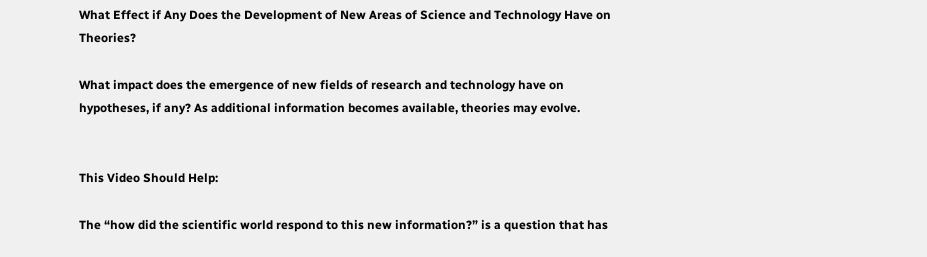What Effect if Any Does the Development of New Areas of Science and Technology Have on Theories?

What impact does the emergence of new fields of research and technology have on hypotheses, if any? As additional information becomes available, theories may evolve.


This Video Should Help:

The “how did the scientific world respond to this new information?” is a question that has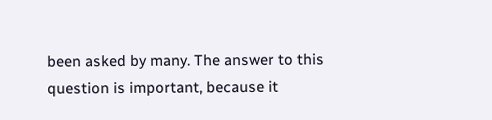been asked by many. The answer to this question is important, because it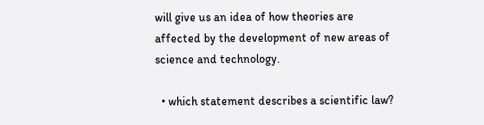will give us an idea of how theories are affected by the development of new areas of science and technology.

  • which statement describes a scientific law?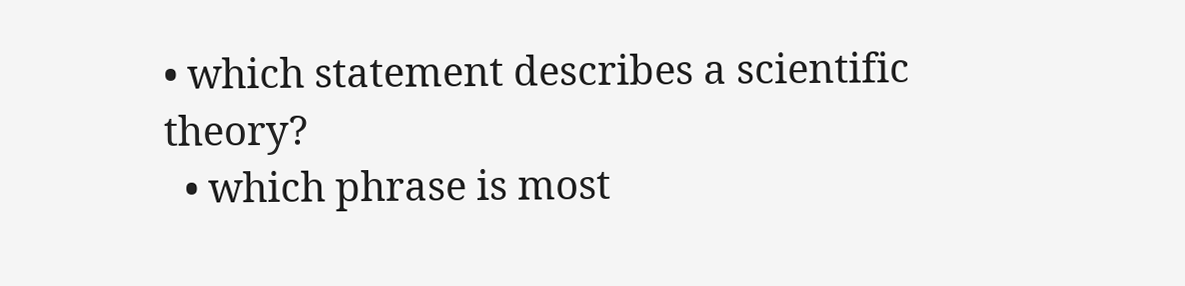• which statement describes a scientific theory?
  • which phrase is most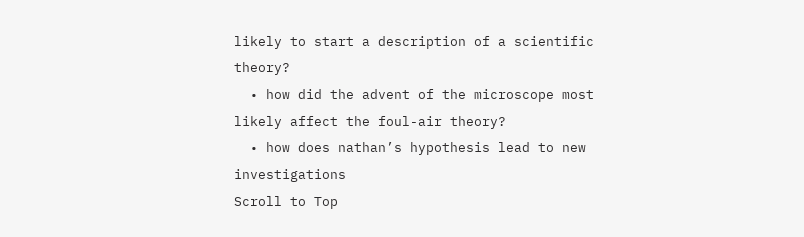likely to start a description of a scientific theory?
  • how did the advent of the microscope most likely affect the foul-air theory?
  • how does nathan’s hypothesis lead to new investigations
Scroll to Top